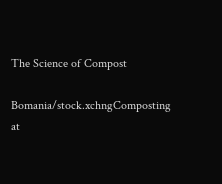The Science of Compost

Bomania/stock.xchngComposting at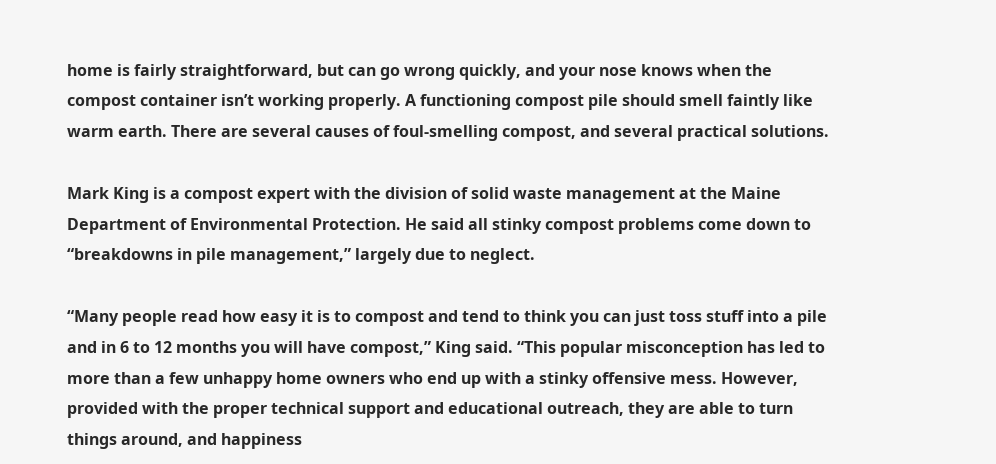home is fairly straightforward, but can go wrong quickly, and your nose knows when the compost container isn’t working properly. A functioning compost pile should smell faintly like warm earth. There are several causes of foul-smelling compost, and several practical solutions.

Mark King is a compost expert with the division of solid waste management at the Maine Department of Environmental Protection. He said all stinky compost problems come down to “breakdowns in pile management,” largely due to neglect.

“Many people read how easy it is to compost and tend to think you can just toss stuff into a pile and in 6 to 12 months you will have compost,” King said. “This popular misconception has led to more than a few unhappy home owners who end up with a stinky offensive mess. However, provided with the proper technical support and educational outreach, they are able to turn things around, and happiness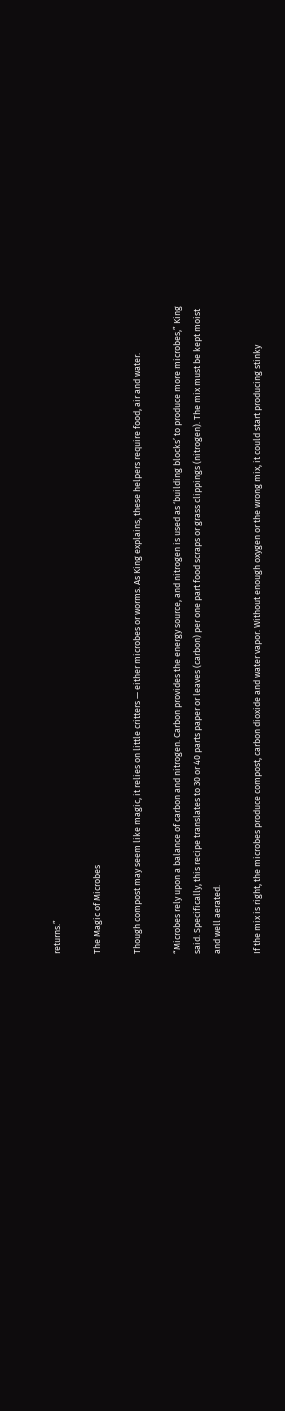returns.”

The Magic of Microbes

Though compost may seem like magic, it relies on little critters — either microbes or worms. As King explains, these helpers require food, air and water.

“Microbes rely upon a balance of carbon and nitrogen. Carbon provides the energy source, and nitrogen is used as ‘building blocks’ to produce more microbes,” King said. Specifically, this recipe translates to 30 or 40 parts paper or leaves (carbon) per one part food scraps or grass clippings (nitrogen). The mix must be kept moist and well aerated.

If the mix is right, the microbes produce compost, carbon dioxide and water vapor. Without enough oxygen or the wrong mix, it could start producing stinky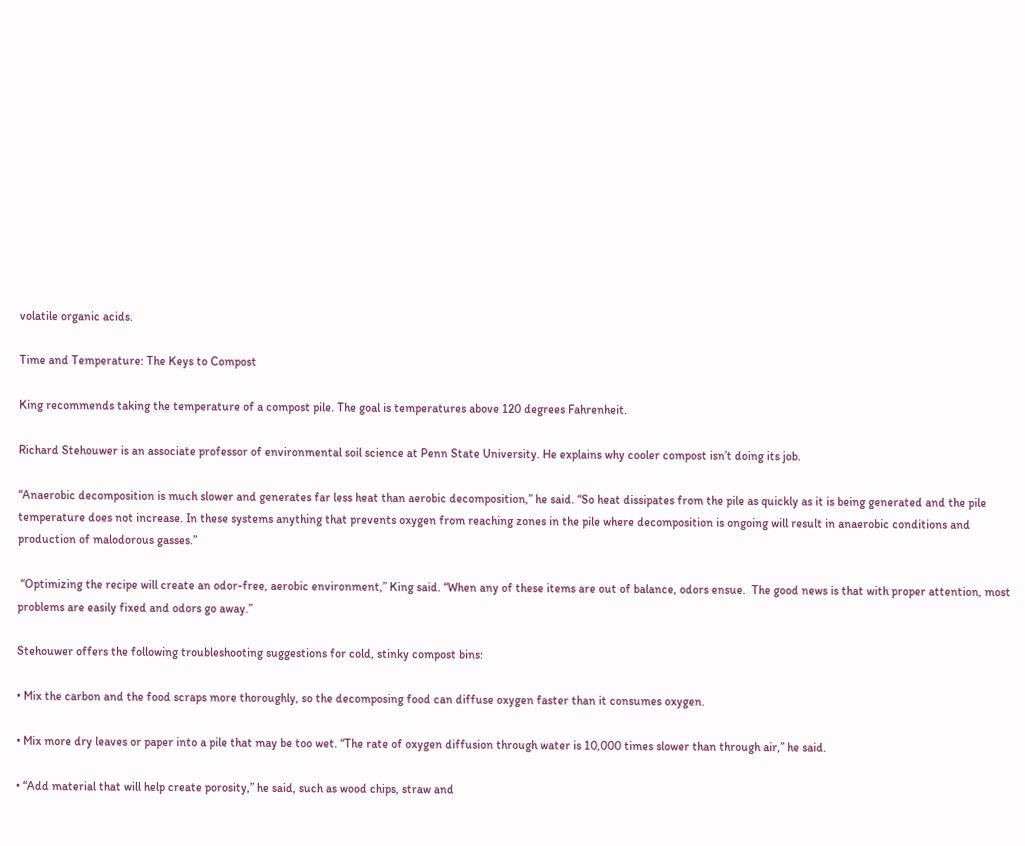volatile organic acids.

Time and Temperature: The Keys to Compost

King recommends taking the temperature of a compost pile. The goal is temperatures above 120 degrees Fahrenheit.

Richard Stehouwer is an associate professor of environmental soil science at Penn State University. He explains why cooler compost isn’t doing its job.

“Anaerobic decomposition is much slower and generates far less heat than aerobic decomposition,” he said. “So heat dissipates from the pile as quickly as it is being generated and the pile temperature does not increase. In these systems anything that prevents oxygen from reaching zones in the pile where decomposition is ongoing will result in anaerobic conditions and production of malodorous gasses.”

 “Optimizing the recipe will create an odor-free, aerobic environment,” King said. “When any of these items are out of balance, odors ensue.  The good news is that with proper attention, most problems are easily fixed and odors go away.”

Stehouwer offers the following troubleshooting suggestions for cold, stinky compost bins:

• Mix the carbon and the food scraps more thoroughly, so the decomposing food can diffuse oxygen faster than it consumes oxygen.

• Mix more dry leaves or paper into a pile that may be too wet. “The rate of oxygen diffusion through water is 10,000 times slower than through air,” he said.

• “Add material that will help create porosity,” he said, such as wood chips, straw and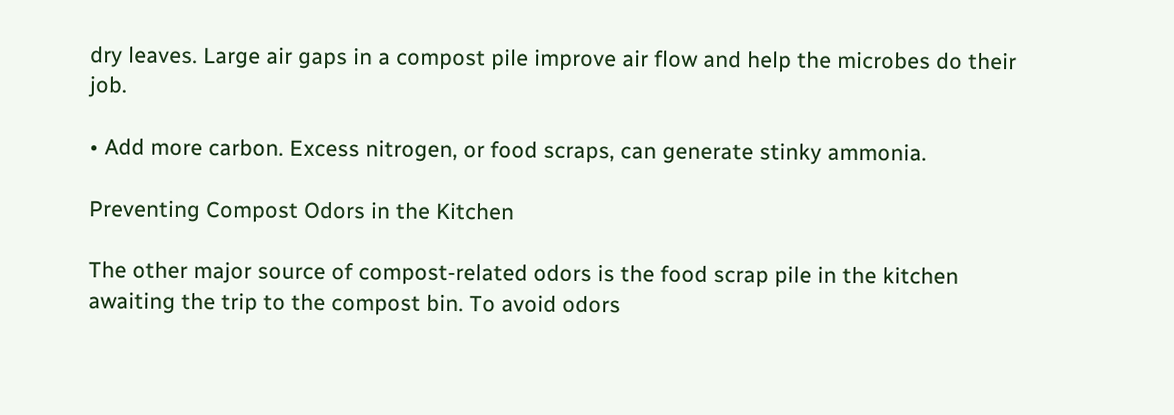dry leaves. Large air gaps in a compost pile improve air flow and help the microbes do their job.

• Add more carbon. Excess nitrogen, or food scraps, can generate stinky ammonia.

Preventing Compost Odors in the Kitchen

The other major source of compost-related odors is the food scrap pile in the kitchen awaiting the trip to the compost bin. To avoid odors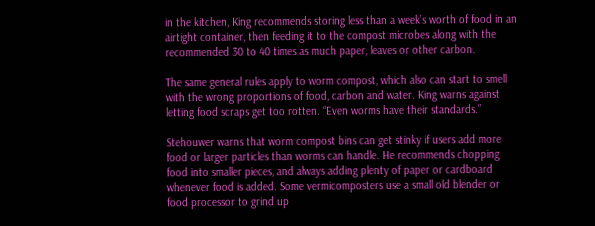in the kitchen, King recommends storing less than a week’s worth of food in an airtight container, then feeding it to the compost microbes along with the recommended 30 to 40 times as much paper, leaves or other carbon.

The same general rules apply to worm compost, which also can start to smell with the wrong proportions of food, carbon and water. King warns against letting food scraps get too rotten. “Even worms have their standards.”

Stehouwer warns that worm compost bins can get stinky if users add more food or larger particles than worms can handle. He recommends chopping food into smaller pieces, and always adding plenty of paper or cardboard whenever food is added. Some vermicomposters use a small old blender or food processor to grind up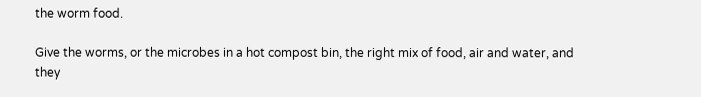the worm food.

Give the worms, or the microbes in a hot compost bin, the right mix of food, air and water, and they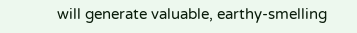will generate valuable, earthy-smelling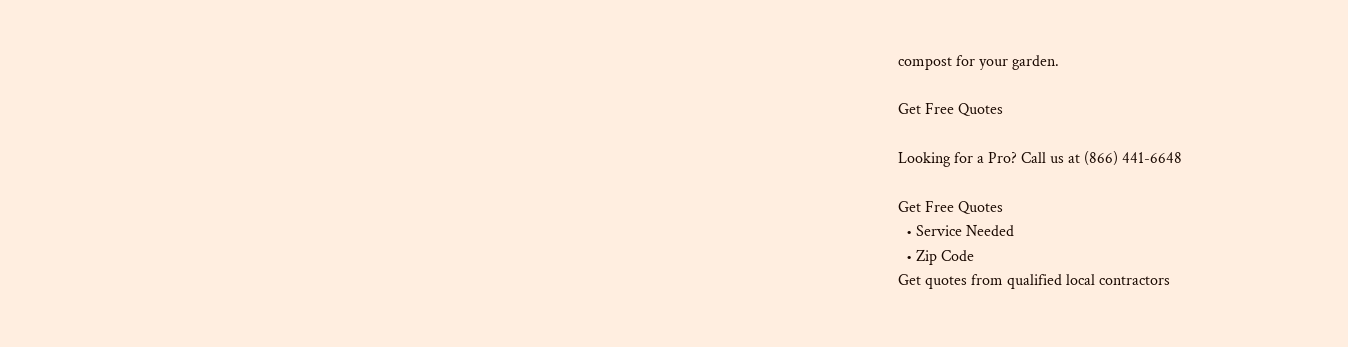compost for your garden.

Get Free Quotes

Looking for a Pro? Call us at (866) 441-6648

Get Free Quotes
  • Service Needed
  • Zip Code
Get quotes from qualified local contractors